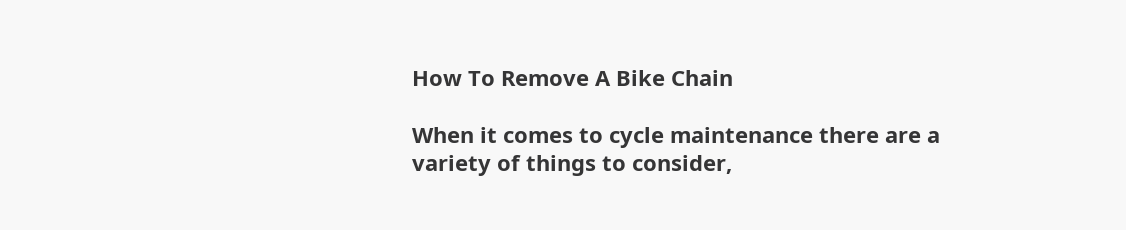How To Remove A Bike Chain

When it comes to cycle maintenance there are a variety of things to consider,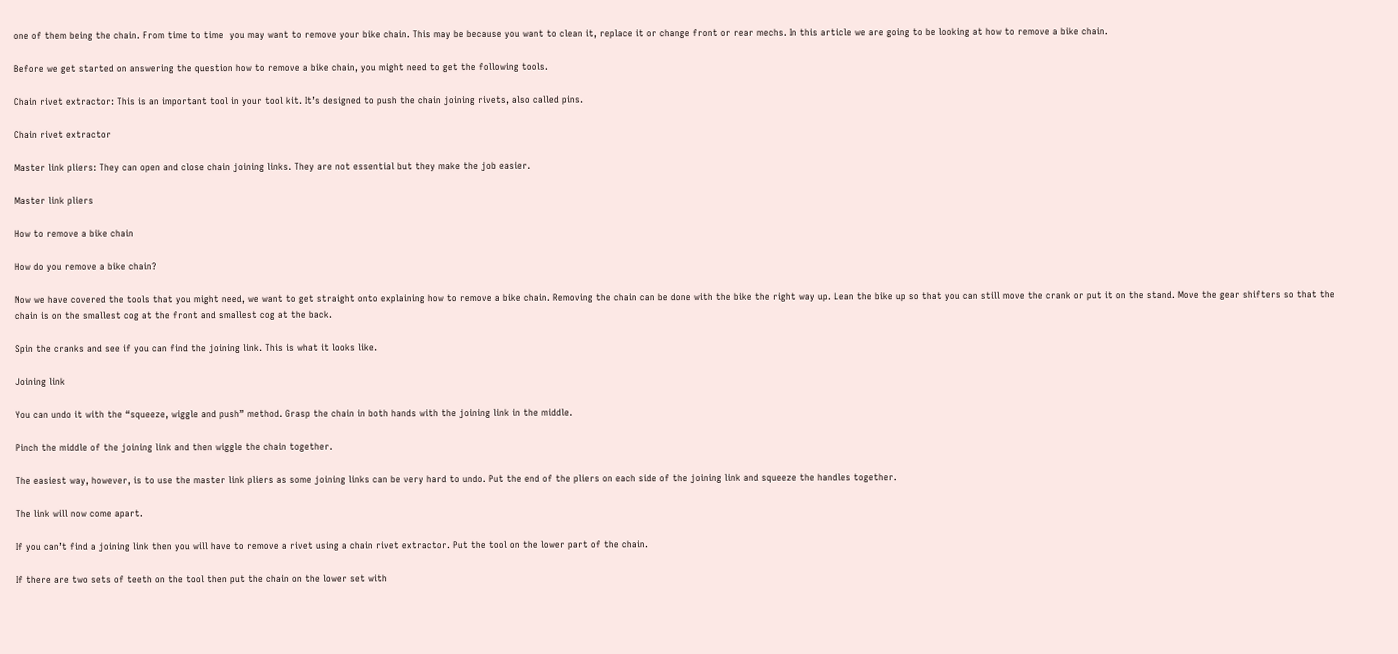one of them being the chain. From time to time  you may want to remove your bike chain. This may be because you want to clean it, replace it or change front or rear mechs. In this article we are going to be looking at how to remove a bike chain.

Before we get started on answering the question how to remove a bike chain, you might need to get the following tools.

Chain rivet extractor: This is an important tool in your tool kit. It’s designed to push the chain joining rivets, also called pins.

Chain rivet extractor

Master link pliers: They can open and close chain joining links. They are not essential but they make the job easier.

Master link pliers

How to remove a bike chain

How do you remove a bike chain?

Now we have covered the tools that you might need, we want to get straight onto explaining how to remove a bike chain. Removing the chain can be done with the bike the right way up. Lean the bike up so that you can still move the crank or put it on the stand. Move the gear shifters so that the chain is on the smallest cog at the front and smallest cog at the back.

Spin the cranks and see if you can find the joining link. This is what it looks like.

Joining link

You can undo it with the “squeeze, wiggle and push” method. Grasp the chain in both hands with the joining link in the middle.

Pinch the middle of the joining link and then wiggle the chain together.

The easiest way, however, is to use the master link pliers as some joining links can be very hard to undo. Put the end of the pliers on each side of the joining link and squeeze the handles together.

The link will now come apart.

If you can’t find a joining link then you will have to remove a rivet using a chain rivet extractor. Put the tool on the lower part of the chain.

If there are two sets of teeth on the tool then put the chain on the lower set with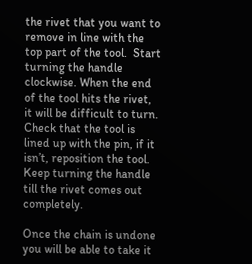the rivet that you want to remove in line with the top part of the tool.  Start turning the handle clockwise. When the end of the tool hits the rivet, it will be difficult to turn. Check that the tool is lined up with the pin, if it isn’t, reposition the tool. Keep turning the handle till the rivet comes out completely.

Once the chain is undone you will be able to take it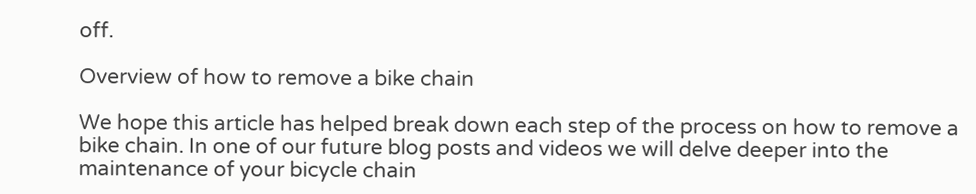off.

Overview of how to remove a bike chain

We hope this article has helped break down each step of the process on how to remove a bike chain. In one of our future blog posts and videos we will delve deeper into the maintenance of your bicycle chain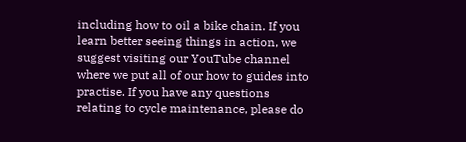including how to oil a bike chain. If you learn better seeing things in action, we suggest visiting our YouTube channel where we put all of our how to guides into practise. If you have any questions relating to cycle maintenance, please do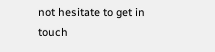not hesitate to get in touch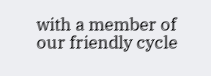with a member of our friendly cycle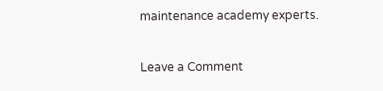maintenance academy experts.

Leave a Comment